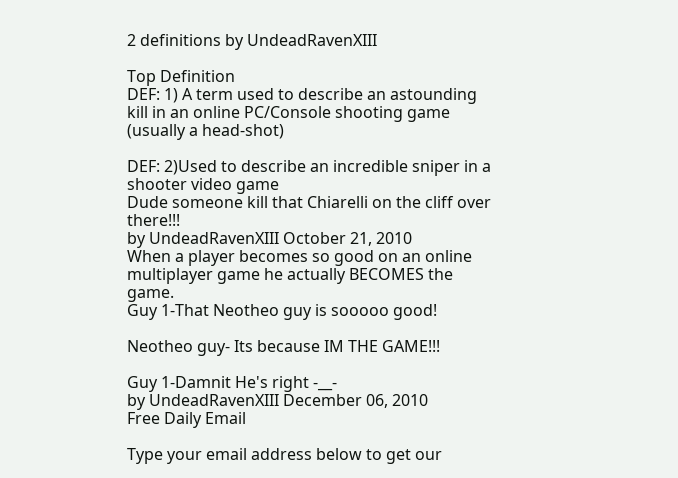2 definitions by UndeadRavenXIII

Top Definition
DEF: 1) A term used to describe an astounding kill in an online PC/Console shooting game (usually a head-shot)

DEF: 2)Used to describe an incredible sniper in a shooter video game
Dude someone kill that Chiarelli on the cliff over there!!!
by UndeadRavenXIII October 21, 2010
When a player becomes so good on an online multiplayer game he actually BECOMES the game.
Guy 1-That Neotheo guy is sooooo good!

Neotheo guy- Its because IM THE GAME!!!

Guy 1-Damnit He's right -__-
by UndeadRavenXIII December 06, 2010
Free Daily Email

Type your email address below to get our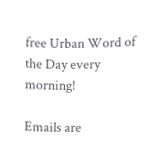free Urban Word of the Day every morning!

Emails are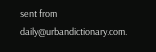sent from daily@urbandictionary.com.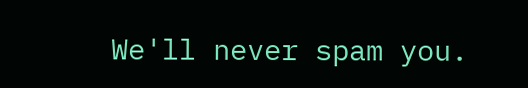We'll never spam you.